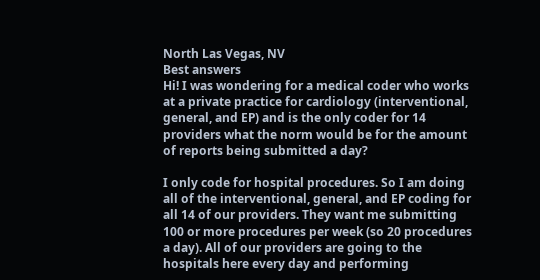North Las Vegas, NV
Best answers
Hi! I was wondering for a medical coder who works at a private practice for cardiology (interventional, general, and EP) and is the only coder for 14 providers what the norm would be for the amount of reports being submitted a day?

I only code for hospital procedures. So I am doing all of the interventional, general, and EP coding for all 14 of our providers. They want me submitting 100 or more procedures per week (so 20 procedures a day). All of our providers are going to the hospitals here every day and performing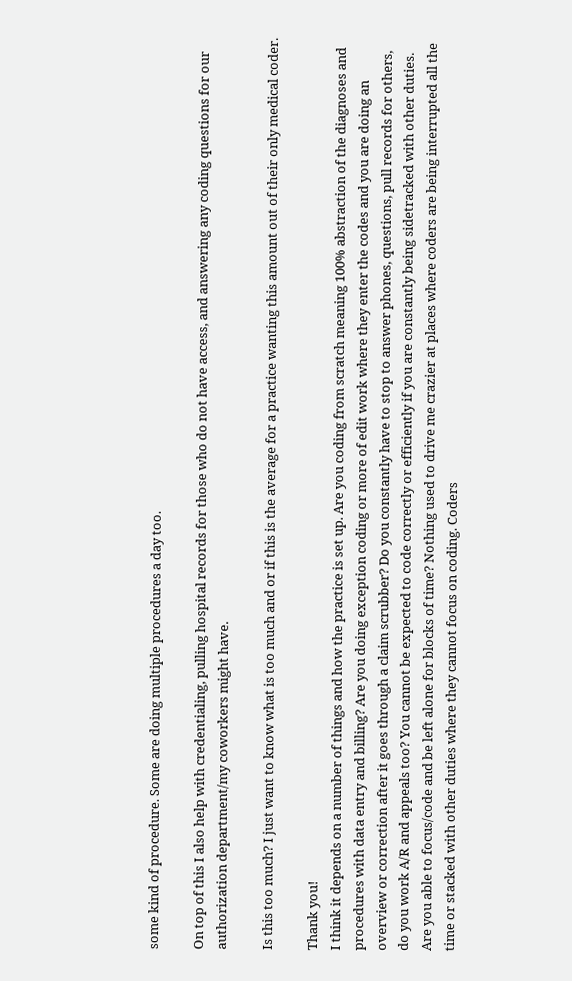some kind of procedure. Some are doing multiple procedures a day too.

On top of this I also help with credentialing, pulling hospital records for those who do not have access, and answering any coding questions for our authorization department/my coworkers might have.

Is this too much? I just want to know what is too much and or if this is the average for a practice wanting this amount out of their only medical coder.

Thank you!
I think it depends on a number of things and how the practice is set up. Are you coding from scratch meaning 100% abstraction of the diagnoses and procedures with data entry and billing? Are you doing exception coding or more of edit work where they enter the codes and you are doing an overview or correction after it goes through a claim scrubber? Do you constantly have to stop to answer phones, questions, pull records for others, do you work A/R and appeals too? You cannot be expected to code correctly or efficiently if you are constantly being sidetracked with other duties. Are you able to focus/code and be left alone for blocks of time? Nothing used to drive me crazier at places where coders are being interrupted all the time or stacked with other duties where they cannot focus on coding. Coders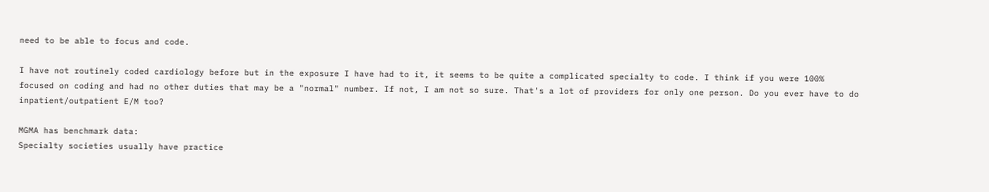need to be able to focus and code.

I have not routinely coded cardiology before but in the exposure I have had to it, it seems to be quite a complicated specialty to code. I think if you were 100% focused on coding and had no other duties that may be a "normal" number. If not, I am not so sure. That's a lot of providers for only one person. Do you ever have to do inpatient/outpatient E/M too?

MGMA has benchmark data:
Specialty societies usually have practice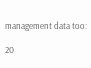management data too:

20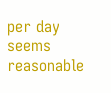per day seems reasonable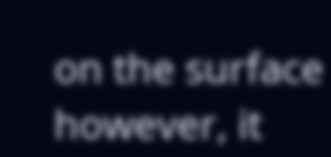on the surface however, it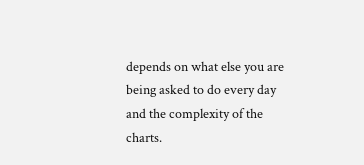depends on what else you are being asked to do every day and the complexity of the charts.